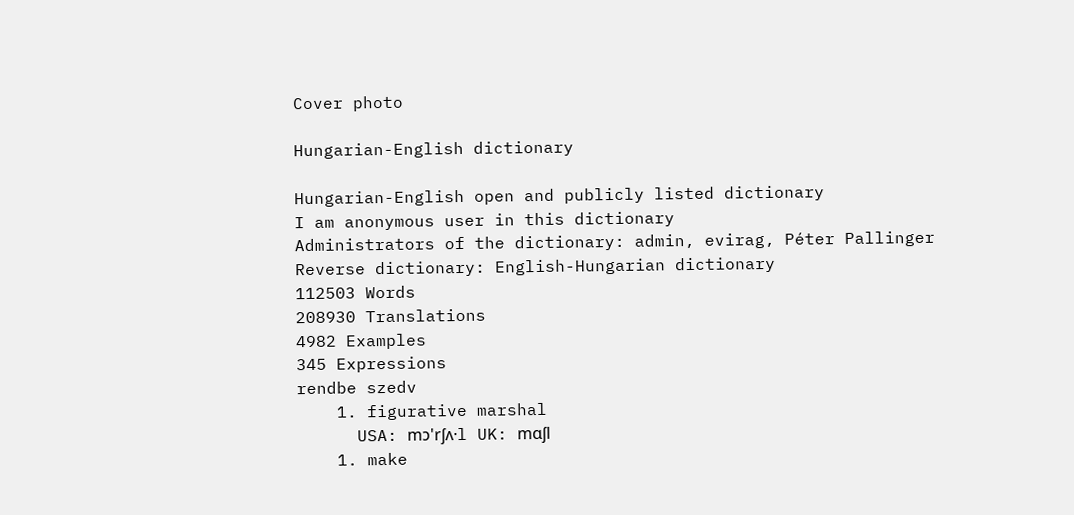Cover photo

Hungarian-English dictionary

Hungarian-English open and publicly listed dictionary
I am anonymous user in this dictionary
Administrators of the dictionary: admin, evirag, Péter Pallinger
Reverse dictionary: English-Hungarian dictionary
112503 Words
208930 Translations
4982 Examples
345 Expressions
rendbe szedv
    1. figurative marshal
      USA: mɔ'rʃʌ·l UK: mɑʃl
    1. make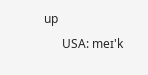up
      USA: meɪ'k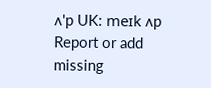ʌ'p UK: meɪk ʌp
Report or add missing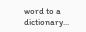word to a dictionary...